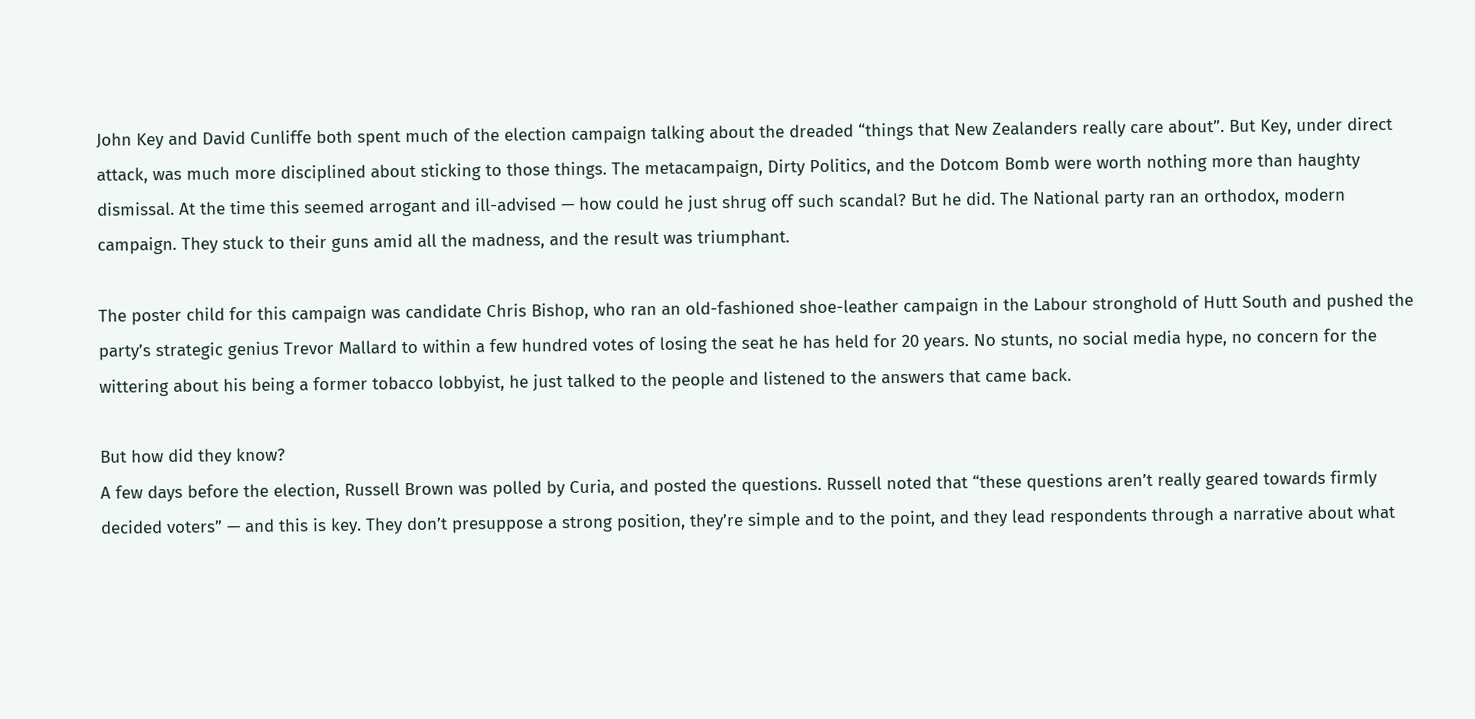John Key and David Cunliffe both spent much of the election campaign talking about the dreaded “things that New Zealanders really care about”. But Key, under direct attack, was much more disciplined about sticking to those things. The metacampaign, Dirty Politics, and the Dotcom Bomb were worth nothing more than haughty dismissal. At the time this seemed arrogant and ill-advised — how could he just shrug off such scandal? But he did. The National party ran an orthodox, modern campaign. They stuck to their guns amid all the madness, and the result was triumphant.

The poster child for this campaign was candidate Chris Bishop, who ran an old-fashioned shoe-leather campaign in the Labour stronghold of Hutt South and pushed the party’s strategic genius Trevor Mallard to within a few hundred votes of losing the seat he has held for 20 years. No stunts, no social media hype, no concern for the wittering about his being a former tobacco lobbyist, he just talked to the people and listened to the answers that came back.

But how did they know?
A few days before the election, Russell Brown was polled by Curia, and posted the questions. Russell noted that “these questions aren’t really geared towards firmly decided voters” — and this is key. They don’t presuppose a strong position, they’re simple and to the point, and they lead respondents through a narrative about what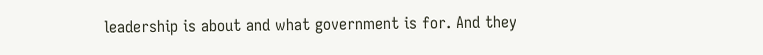leadership is about and what government is for. And they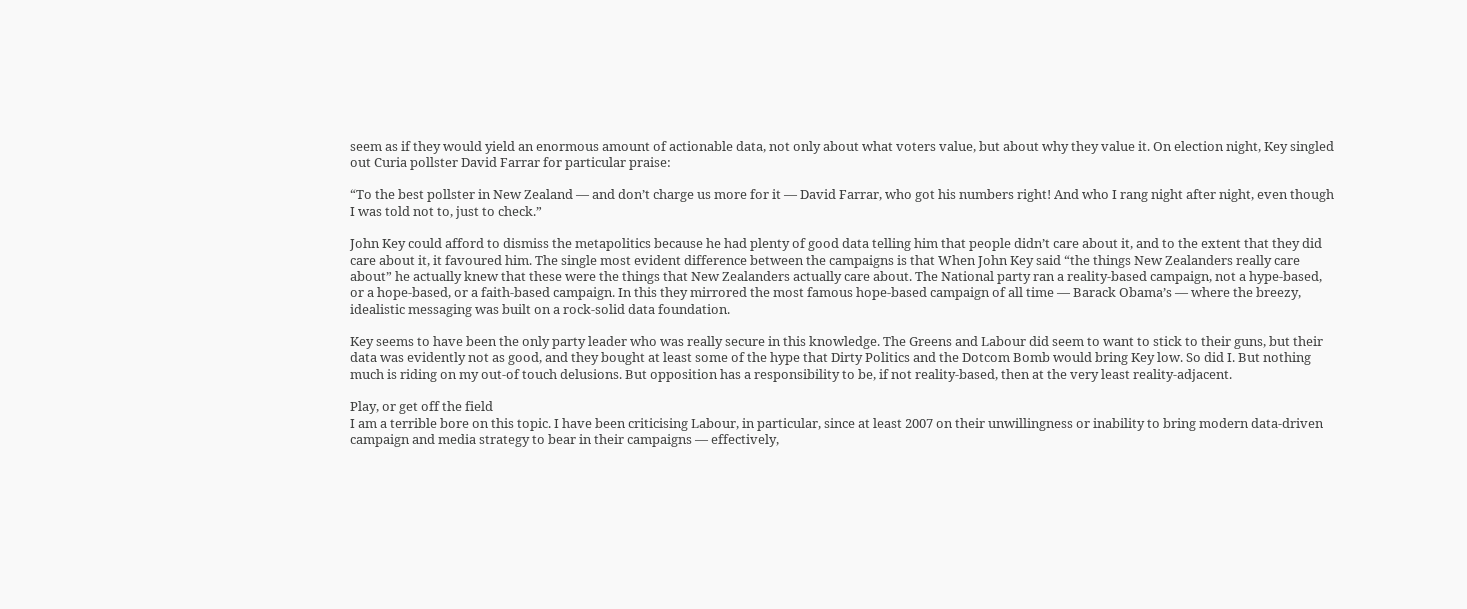seem as if they would yield an enormous amount of actionable data, not only about what voters value, but about why they value it. On election night, Key singled out Curia pollster David Farrar for particular praise:

“To the best pollster in New Zealand — and don’t charge us more for it — David Farrar, who got his numbers right! And who I rang night after night, even though I was told not to, just to check.”

John Key could afford to dismiss the metapolitics because he had plenty of good data telling him that people didn’t care about it, and to the extent that they did care about it, it favoured him. The single most evident difference between the campaigns is that When John Key said “the things New Zealanders really care about” he actually knew that these were the things that New Zealanders actually care about. The National party ran a reality-based campaign, not a hype-based, or a hope-based, or a faith-based campaign. In this they mirrored the most famous hope-based campaign of all time — Barack Obama’s — where the breezy, idealistic messaging was built on a rock-solid data foundation.

Key seems to have been the only party leader who was really secure in this knowledge. The Greens and Labour did seem to want to stick to their guns, but their data was evidently not as good, and they bought at least some of the hype that Dirty Politics and the Dotcom Bomb would bring Key low. So did I. But nothing much is riding on my out-of touch delusions. But opposition has a responsibility to be, if not reality-based, then at the very least reality-adjacent.

Play, or get off the field
I am a terrible bore on this topic. I have been criticising Labour, in particular, since at least 2007 on their unwillingness or inability to bring modern data-driven campaign and media strategy to bear in their campaigns — effectively,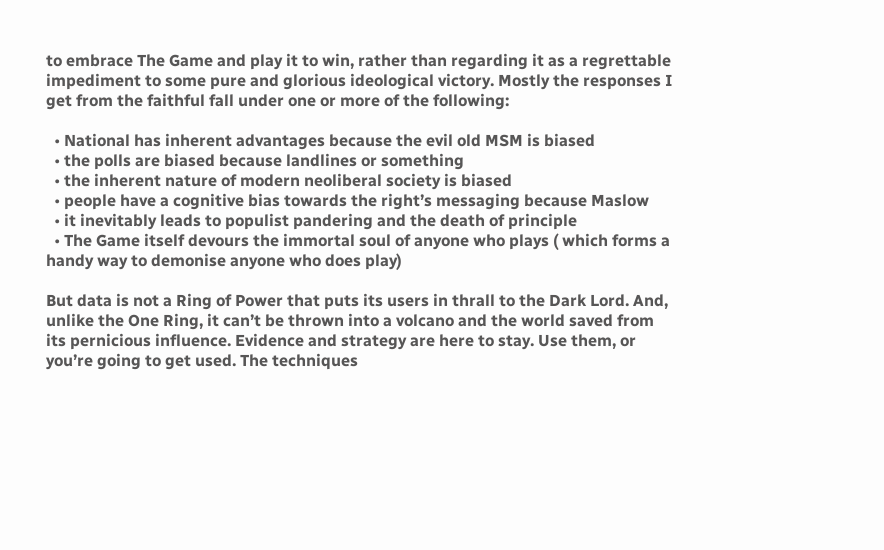to embrace The Game and play it to win, rather than regarding it as a regrettable impediment to some pure and glorious ideological victory. Mostly the responses I get from the faithful fall under one or more of the following:

  • National has inherent advantages because the evil old MSM is biased
  • the polls are biased because landlines or something
  • the inherent nature of modern neoliberal society is biased
  • people have a cognitive bias towards the right’s messaging because Maslow
  • it inevitably leads to populist pandering and the death of principle
  • The Game itself devours the immortal soul of anyone who plays ( which forms a handy way to demonise anyone who does play)

But data is not a Ring of Power that puts its users in thrall to the Dark Lord. And, unlike the One Ring, it can’t be thrown into a volcano and the world saved from its pernicious influence. Evidence and strategy are here to stay. Use them, or you’re going to get used. The techniques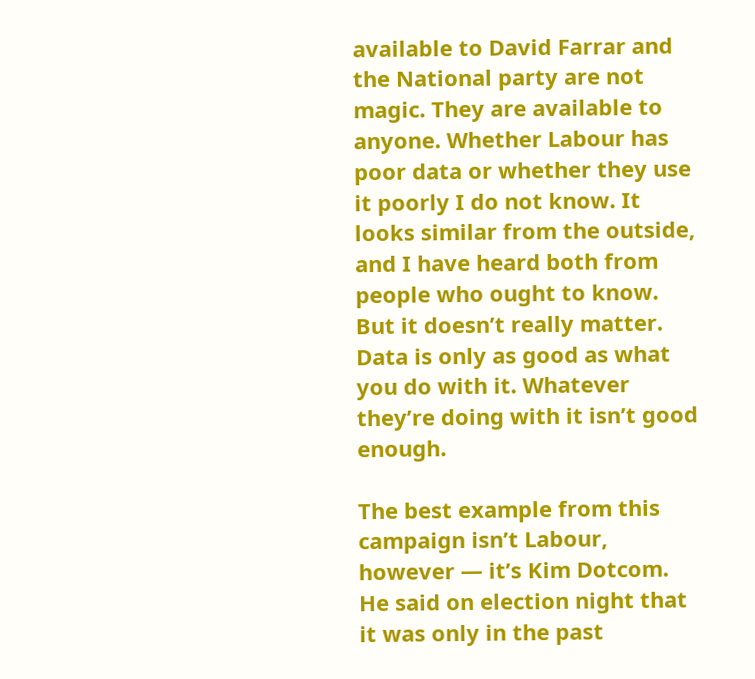available to David Farrar and the National party are not magic. They are available to anyone. Whether Labour has poor data or whether they use it poorly I do not know. It looks similar from the outside, and I have heard both from people who ought to know. But it doesn’t really matter. Data is only as good as what you do with it. Whatever they’re doing with it isn’t good enough.

The best example from this campaign isn’t Labour, however — it’s Kim Dotcom. He said on election night that it was only in the past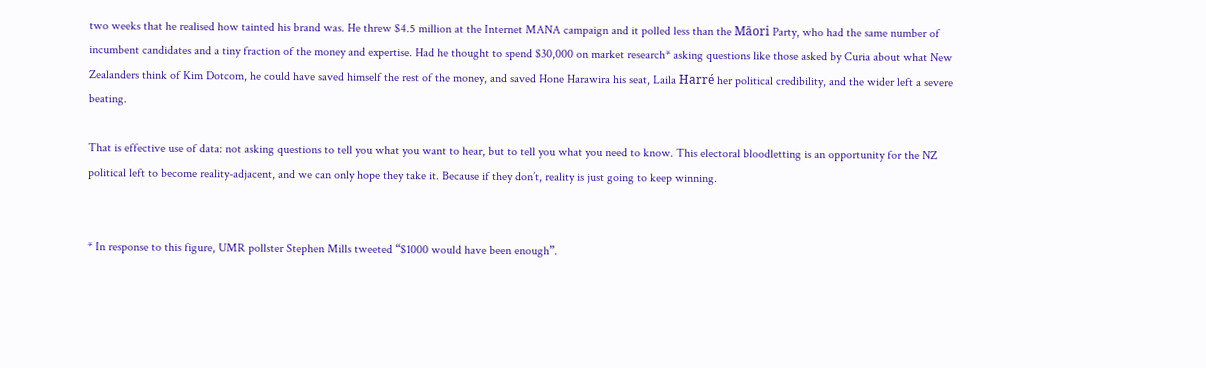two weeks that he realised how tainted his brand was. He threw $4.5 million at the Internet MANA campaign and it polled less than the Māori Party, who had the same number of incumbent candidates and a tiny fraction of the money and expertise. Had he thought to spend $30,000 on market research* asking questions like those asked by Curia about what New Zealanders think of Kim Dotcom, he could have saved himself the rest of the money, and saved Hone Harawira his seat, Laila Harré her political credibility, and the wider left a severe beating.

That is effective use of data: not asking questions to tell you what you want to hear, but to tell you what you need to know. This electoral bloodletting is an opportunity for the NZ political left to become reality-adjacent, and we can only hope they take it. Because if they don’t, reality is just going to keep winning.


* In response to this figure, UMR pollster Stephen Mills tweeted “$1000 would have been enough”.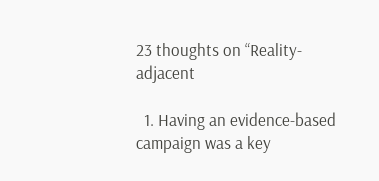23 thoughts on “Reality-adjacent

  1. Having an evidence-based campaign was a key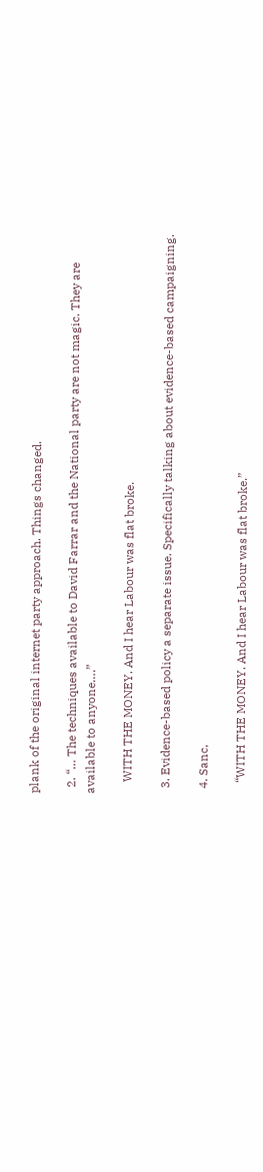plank of the original internet party approach. Things changed.

  2. “… The techniques available to David Farrar and the National party are not magic. They are available to anyone….”

    WITH THE MONEY. And I hear Labour was flat broke.

  3. Evidence-based policy a separate issue. Specifically talking about evidence-based campaigning.

  4. Sanc,

    “WITH THE MONEY. And I hear Labour was flat broke.”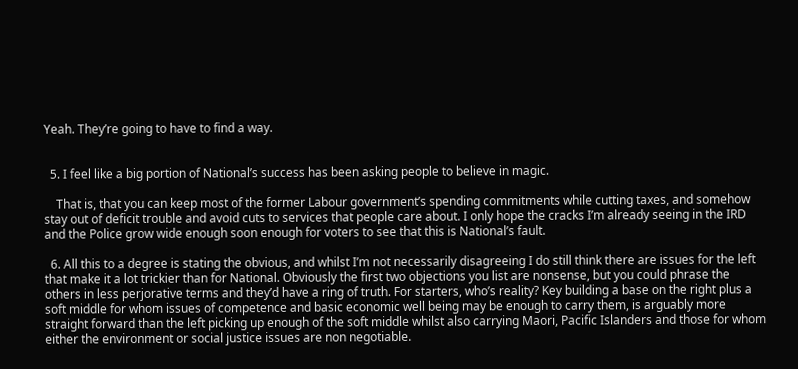Yeah. They’re going to have to find a way.


  5. I feel like a big portion of National’s success has been asking people to believe in magic.

    That is, that you can keep most of the former Labour government’s spending commitments while cutting taxes, and somehow stay out of deficit trouble and avoid cuts to services that people care about. I only hope the cracks I’m already seeing in the IRD and the Police grow wide enough soon enough for voters to see that this is National’s fault.

  6. All this to a degree is stating the obvious, and whilst I’m not necessarily disagreeing I do still think there are issues for the left that make it a lot trickier than for National. Obviously the first two objections you list are nonsense, but you could phrase the others in less perjorative terms and they’d have a ring of truth. For starters, who’s reality? Key building a base on the right plus a soft middle for whom issues of competence and basic economic well being may be enough to carry them, is arguably more straight forward than the left picking up enough of the soft middle whilst also carrying Maori, Pacific Islanders and those for whom either the environment or social justice issues are non negotiable.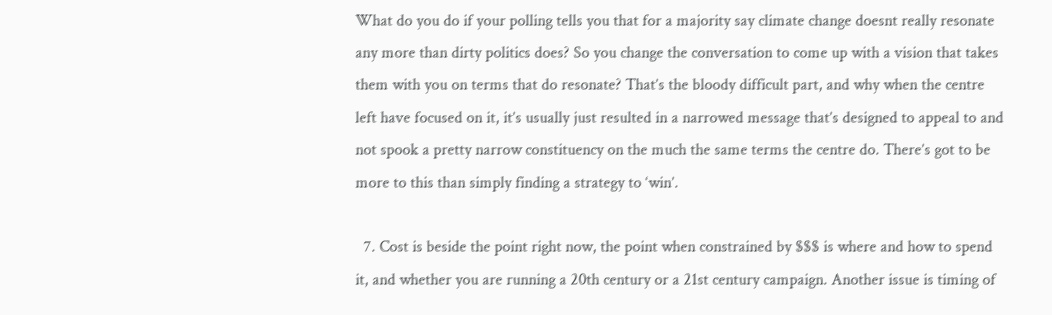What do you do if your polling tells you that for a majority say climate change doesnt really resonate any more than dirty politics does? So you change the conversation to come up with a vision that takes them with you on terms that do resonate? That’s the bloody difficult part, and why when the centre left have focused on it, it’s usually just resulted in a narrowed message that’s designed to appeal to and not spook a pretty narrow constituency on the much the same terms the centre do. There’s got to be more to this than simply finding a strategy to ‘win’.

  7. Cost is beside the point right now, the point when constrained by $$$ is where and how to spend it, and whether you are running a 20th century or a 21st century campaign. Another issue is timing of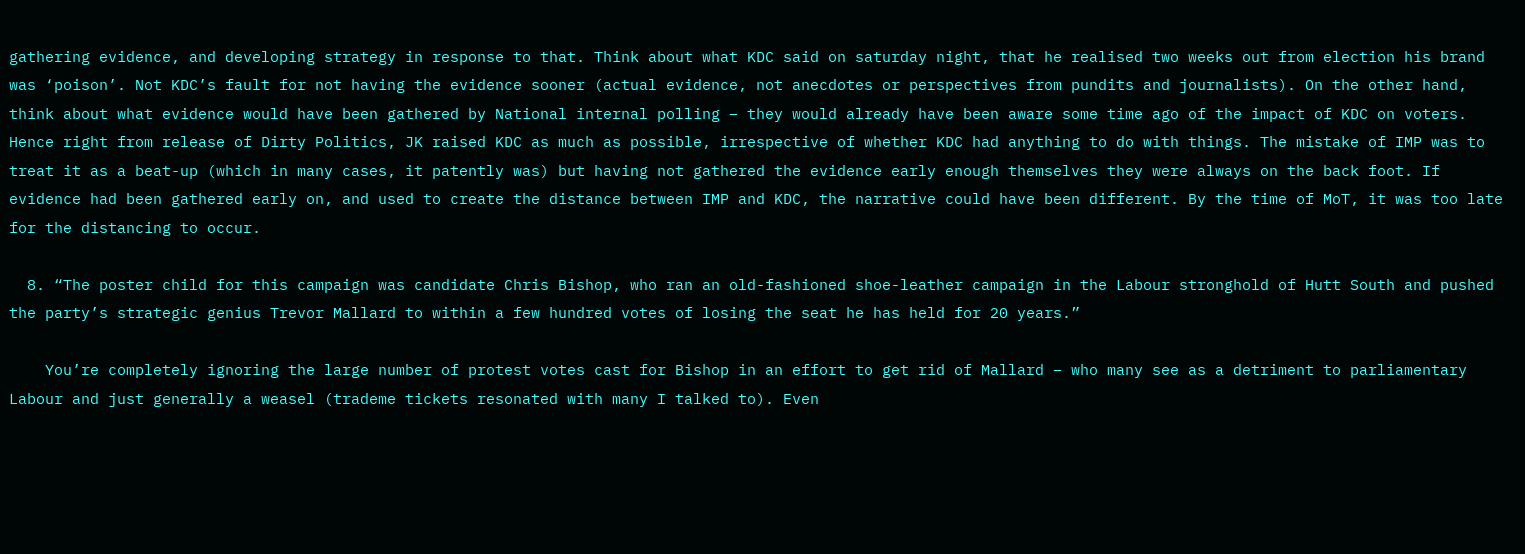gathering evidence, and developing strategy in response to that. Think about what KDC said on saturday night, that he realised two weeks out from election his brand was ‘poison’. Not KDC’s fault for not having the evidence sooner (actual evidence, not anecdotes or perspectives from pundits and journalists). On the other hand, think about what evidence would have been gathered by National internal polling – they would already have been aware some time ago of the impact of KDC on voters. Hence right from release of Dirty Politics, JK raised KDC as much as possible, irrespective of whether KDC had anything to do with things. The mistake of IMP was to treat it as a beat-up (which in many cases, it patently was) but having not gathered the evidence early enough themselves they were always on the back foot. If evidence had been gathered early on, and used to create the distance between IMP and KDC, the narrative could have been different. By the time of MoT, it was too late for the distancing to occur.

  8. “The poster child for this campaign was candidate Chris Bishop, who ran an old-fashioned shoe-leather campaign in the Labour stronghold of Hutt South and pushed the party’s strategic genius Trevor Mallard to within a few hundred votes of losing the seat he has held for 20 years.”

    You’re completely ignoring the large number of protest votes cast for Bishop in an effort to get rid of Mallard – who many see as a detriment to parliamentary Labour and just generally a weasel (trademe tickets resonated with many I talked to). Even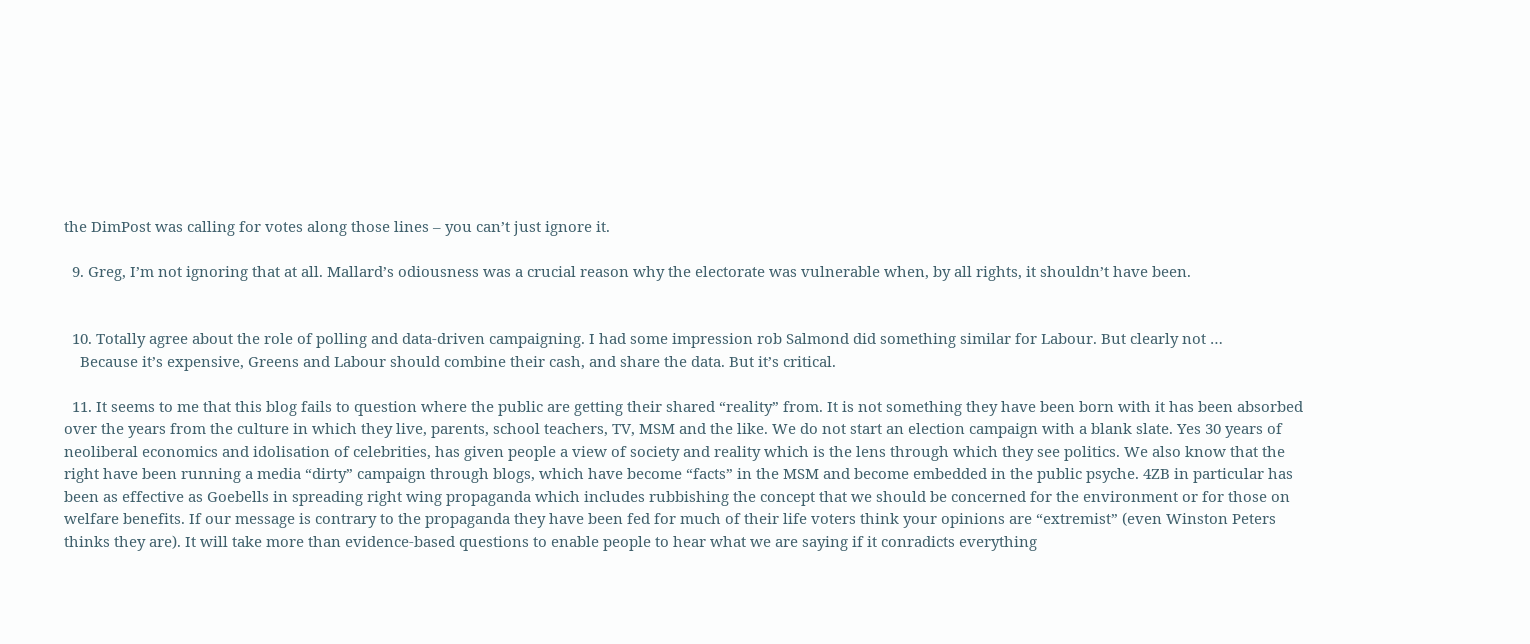the DimPost was calling for votes along those lines – you can’t just ignore it.

  9. Greg, I’m not ignoring that at all. Mallard’s odiousness was a crucial reason why the electorate was vulnerable when, by all rights, it shouldn’t have been.


  10. Totally agree about the role of polling and data-driven campaigning. I had some impression rob Salmond did something similar for Labour. But clearly not …
    Because it’s expensive, Greens and Labour should combine their cash, and share the data. But it’s critical.

  11. It seems to me that this blog fails to question where the public are getting their shared “reality” from. It is not something they have been born with it has been absorbed over the years from the culture in which they live, parents, school teachers, TV, MSM and the like. We do not start an election campaign with a blank slate. Yes 30 years of neoliberal economics and idolisation of celebrities, has given people a view of society and reality which is the lens through which they see politics. We also know that the right have been running a media “dirty” campaign through blogs, which have become “facts” in the MSM and become embedded in the public psyche. 4ZB in particular has been as effective as Goebells in spreading right wing propaganda which includes rubbishing the concept that we should be concerned for the environment or for those on welfare benefits. If our message is contrary to the propaganda they have been fed for much of their life voters think your opinions are “extremist” (even Winston Peters thinks they are). It will take more than evidence-based questions to enable people to hear what we are saying if it conradicts everything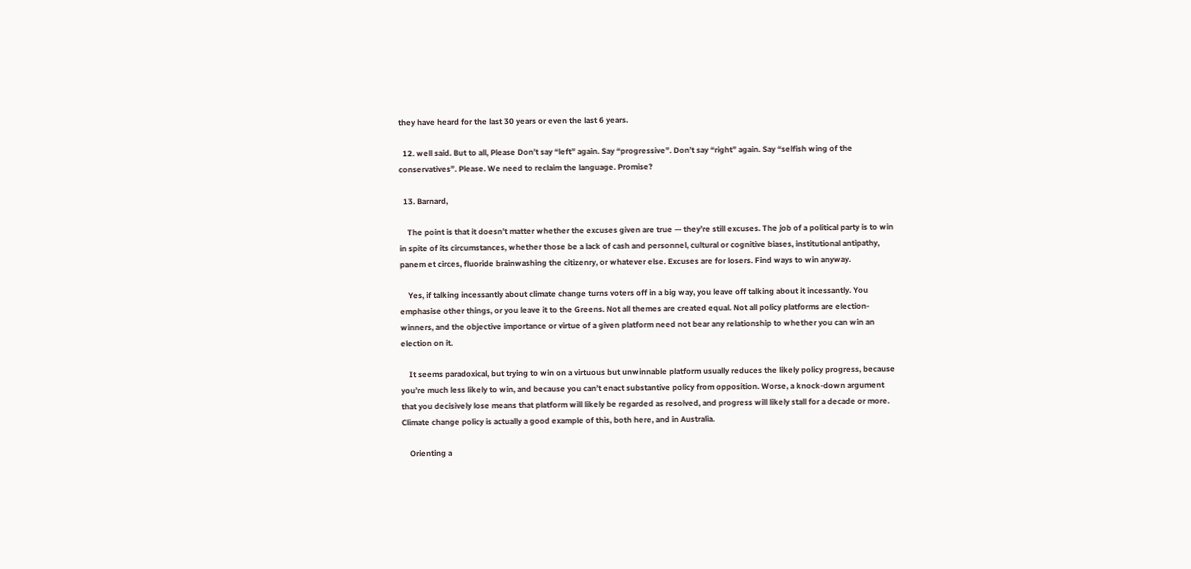they have heard for the last 30 years or even the last 6 years.

  12. well said. But to all, Please Don’t say “left” again. Say “progressive”. Don’t say “right” again. Say “selfish wing of the conservatives”. Please. We need to reclaim the language. Promise?

  13. Barnard,

    The point is that it doesn’t matter whether the excuses given are true — they’re still excuses. The job of a political party is to win in spite of its circumstances, whether those be a lack of cash and personnel, cultural or cognitive biases, institutional antipathy, panem et circes, fluoride brainwashing the citizenry, or whatever else. Excuses are for losers. Find ways to win anyway.

    Yes, if talking incessantly about climate change turns voters off in a big way, you leave off talking about it incessantly. You emphasise other things, or you leave it to the Greens. Not all themes are created equal. Not all policy platforms are election-winners, and the objective importance or virtue of a given platform need not bear any relationship to whether you can win an election on it.

    It seems paradoxical, but trying to win on a virtuous but unwinnable platform usually reduces the likely policy progress, because you’re much less likely to win, and because you can’t enact substantive policy from opposition. Worse, a knock-down argument that you decisively lose means that platform will likely be regarded as resolved, and progress will likely stall for a decade or more. Climate change policy is actually a good example of this, both here, and in Australia.

    Orienting a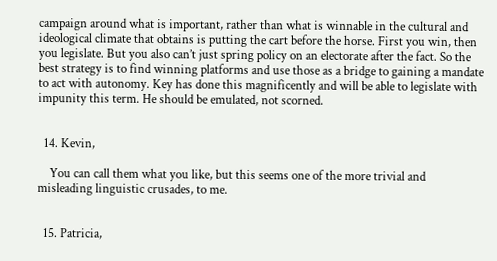campaign around what is important, rather than what is winnable in the cultural and ideological climate that obtains is putting the cart before the horse. First you win, then you legislate. But you also can’t just spring policy on an electorate after the fact. So the best strategy is to find winning platforms and use those as a bridge to gaining a mandate to act with autonomy. Key has done this magnificently and will be able to legislate with impunity this term. He should be emulated, not scorned.


  14. Kevin,

    You can call them what you like, but this seems one of the more trivial and misleading linguistic crusades, to me.


  15. Patricia,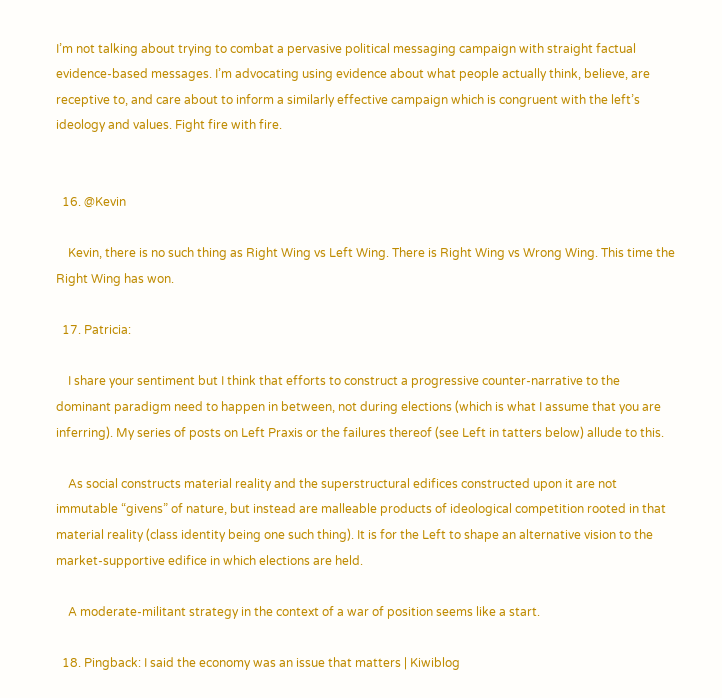I’m not talking about trying to combat a pervasive political messaging campaign with straight factual evidence-based messages. I’m advocating using evidence about what people actually think, believe, are receptive to, and care about to inform a similarly effective campaign which is congruent with the left’s ideology and values. Fight fire with fire.


  16. @Kevin

    Kevin, there is no such thing as Right Wing vs Left Wing. There is Right Wing vs Wrong Wing. This time the Right Wing has won.

  17. Patricia:

    I share your sentiment but I think that efforts to construct a progressive counter-narrative to the dominant paradigm need to happen in between, not during elections (which is what I assume that you are inferring). My series of posts on Left Praxis or the failures thereof (see Left in tatters below) allude to this.

    As social constructs material reality and the superstructural edifices constructed upon it are not immutable “givens” of nature, but instead are malleable products of ideological competition rooted in that material reality (class identity being one such thing). It is for the Left to shape an alternative vision to the market-supportive edifice in which elections are held.

    A moderate-militant strategy in the context of a war of position seems like a start.

  18. Pingback: I said the economy was an issue that matters | Kiwiblog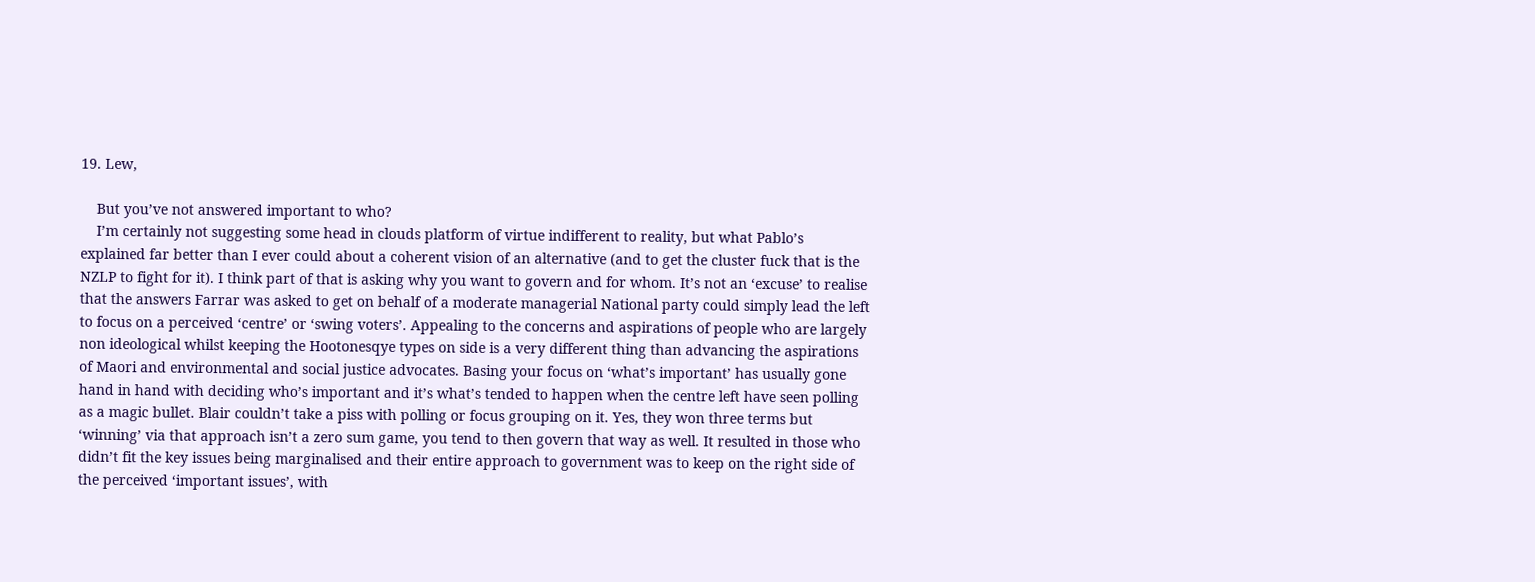19. Lew,

    But you’ve not answered important to who?
    I’m certainly not suggesting some head in clouds platform of virtue indifferent to reality, but what Pablo’s explained far better than I ever could about a coherent vision of an alternative (and to get the cluster fuck that is the NZLP to fight for it). I think part of that is asking why you want to govern and for whom. It’s not an ‘excuse’ to realise that the answers Farrar was asked to get on behalf of a moderate managerial National party could simply lead the left to focus on a perceived ‘centre’ or ‘swing voters’. Appealing to the concerns and aspirations of people who are largely non ideological whilst keeping the Hootonesqye types on side is a very different thing than advancing the aspirations of Maori and environmental and social justice advocates. Basing your focus on ‘what’s important’ has usually gone hand in hand with deciding who’s important and it’s what’s tended to happen when the centre left have seen polling as a magic bullet. Blair couldn’t take a piss with polling or focus grouping on it. Yes, they won three terms but ‘winning’ via that approach isn’t a zero sum game, you tend to then govern that way as well. It resulted in those who didn’t fit the key issues being marginalised and their entire approach to government was to keep on the right side of the perceived ‘important issues’, with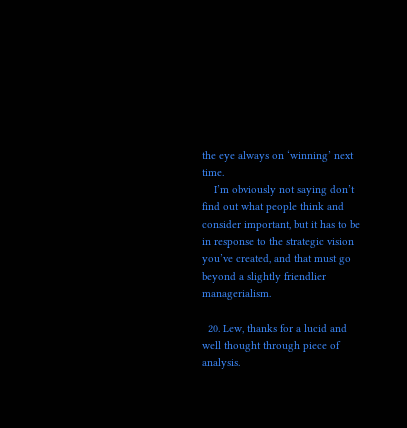the eye always on ‘winning’ next time.
    I’m obviously not saying don’t find out what people think and consider important, but it has to be in response to the strategic vision you’ve created, and that must go beyond a slightly friendlier managerialism.

  20. Lew, thanks for a lucid and well thought through piece of analysis.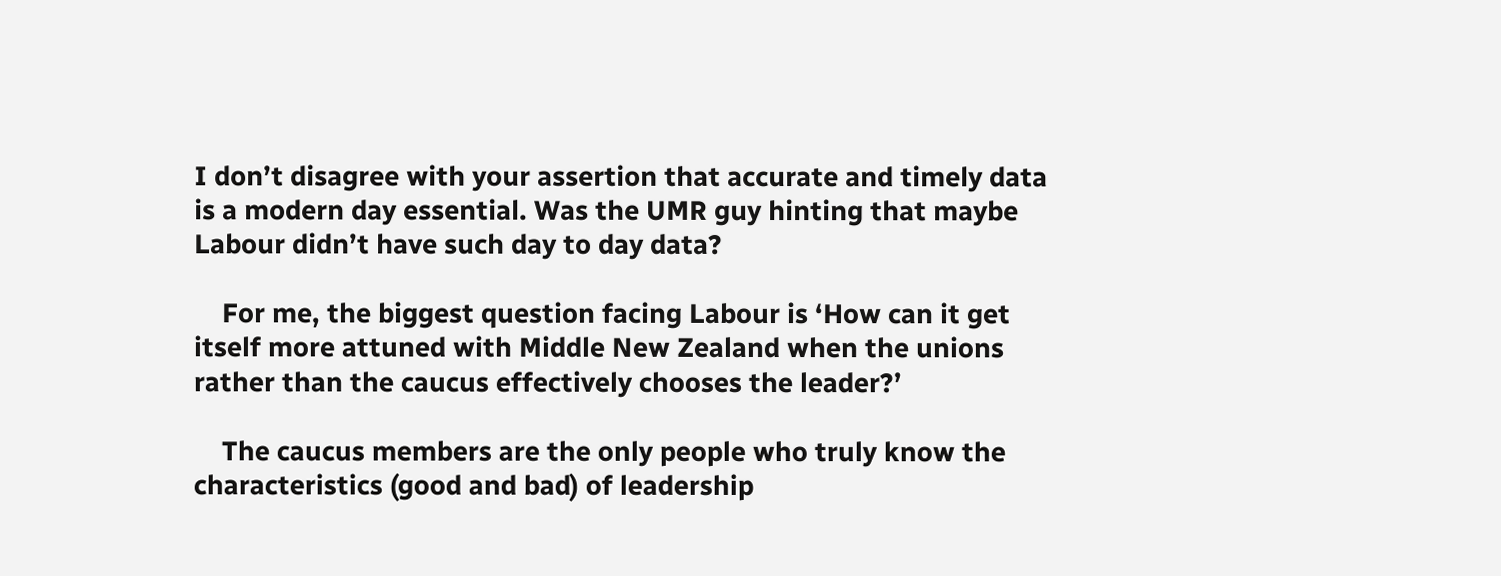I don’t disagree with your assertion that accurate and timely data is a modern day essential. Was the UMR guy hinting that maybe Labour didn’t have such day to day data?

    For me, the biggest question facing Labour is ‘How can it get itself more attuned with Middle New Zealand when the unions rather than the caucus effectively chooses the leader?’

    The caucus members are the only people who truly know the characteristics (good and bad) of leadership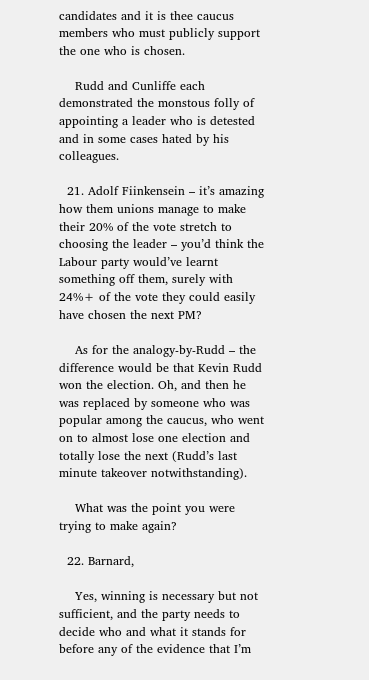candidates and it is thee caucus members who must publicly support the one who is chosen.

    Rudd and Cunliffe each demonstrated the monstous folly of appointing a leader who is detested and in some cases hated by his colleagues.

  21. Adolf Fiinkensein – it’s amazing how them unions manage to make their 20% of the vote stretch to choosing the leader – you’d think the Labour party would’ve learnt something off them, surely with 24%+ of the vote they could easily have chosen the next PM?

    As for the analogy-by-Rudd – the difference would be that Kevin Rudd won the election. Oh, and then he was replaced by someone who was popular among the caucus, who went on to almost lose one election and totally lose the next (Rudd’s last minute takeover notwithstanding).

    What was the point you were trying to make again?

  22. Barnard,

    Yes, winning is necessary but not sufficient, and the party needs to decide who and what it stands for before any of the evidence that I’m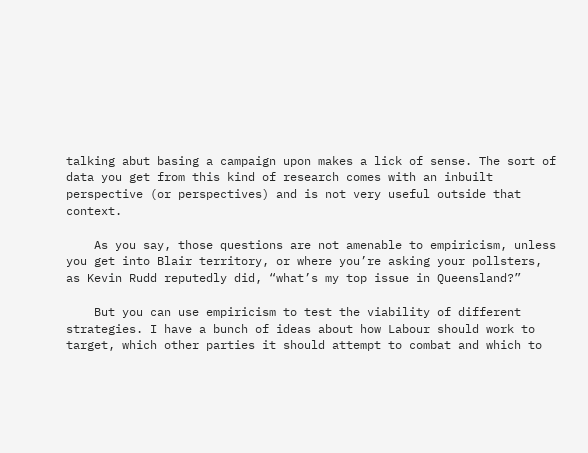talking abut basing a campaign upon makes a lick of sense. The sort of data you get from this kind of research comes with an inbuilt perspective (or perspectives) and is not very useful outside that context.

    As you say, those questions are not amenable to empiricism, unless you get into Blair territory, or where you’re asking your pollsters, as Kevin Rudd reputedly did, “what’s my top issue in Queensland?”

    But you can use empiricism to test the viability of different strategies. I have a bunch of ideas about how Labour should work to target, which other parties it should attempt to combat and which to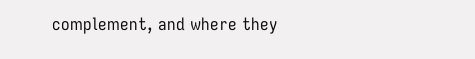complement, and where they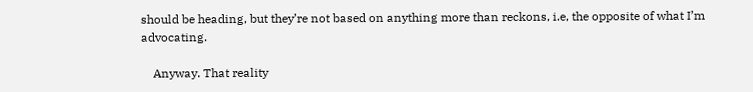should be heading, but they’re not based on anything more than reckons, i.e, the opposite of what I’m advocating.

    Anyway. That reality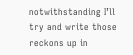notwithstanding I’ll try and write those reckons up in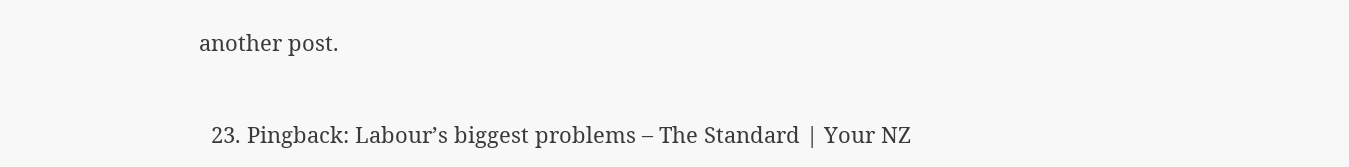another post.


  23. Pingback: Labour’s biggest problems – The Standard | Your NZ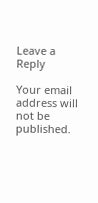Leave a Reply

Your email address will not be published.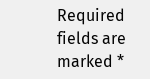Required fields are marked *